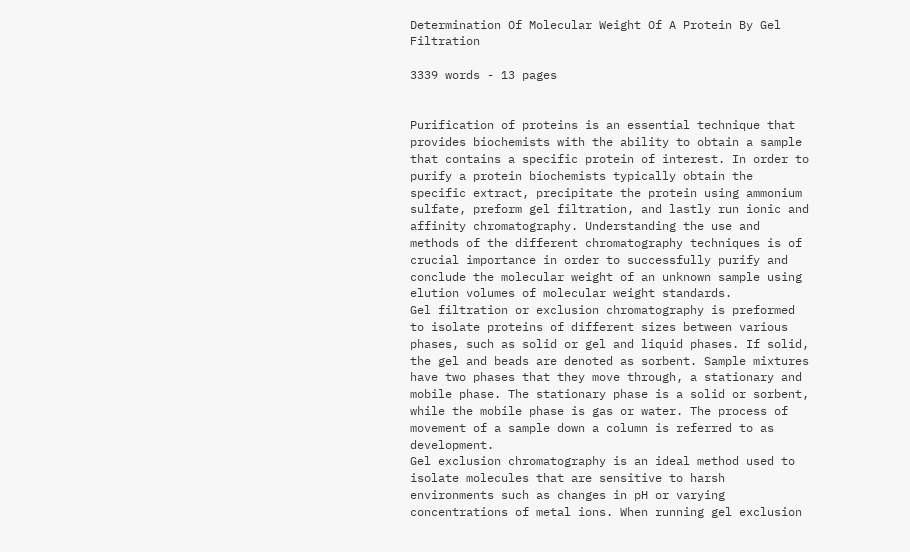Determination Of Molecular Weight Of A Protein By Gel Filtration

3339 words - 13 pages


Purification of proteins is an essential technique that provides biochemists with the ability to obtain a sample that contains a specific protein of interest. In order to purify a protein biochemists typically obtain the specific extract, precipitate the protein using ammonium sulfate, preform gel filtration, and lastly run ionic and affinity chromatography. Understanding the use and methods of the different chromatography techniques is of crucial importance in order to successfully purify and conclude the molecular weight of an unknown sample using elution volumes of molecular weight standards.
Gel filtration or exclusion chromatography is preformed to isolate proteins of different sizes between various phases, such as solid or gel and liquid phases. If solid, the gel and beads are denoted as sorbent. Sample mixtures have two phases that they move through, a stationary and mobile phase. The stationary phase is a solid or sorbent, while the mobile phase is gas or water. The process of movement of a sample down a column is referred to as development.
Gel exclusion chromatography is an ideal method used to isolate molecules that are sensitive to harsh environments such as changes in pH or varying concentrations of metal ions. When running gel exclusion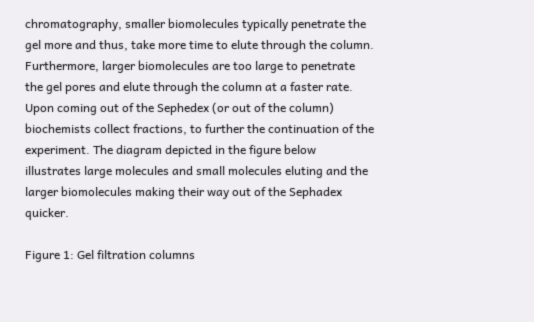chromatography, smaller biomolecules typically penetrate the gel more and thus, take more time to elute through the column. Furthermore, larger biomolecules are too large to penetrate the gel pores and elute through the column at a faster rate. Upon coming out of the Sephedex (or out of the column) biochemists collect fractions, to further the continuation of the experiment. The diagram depicted in the figure below illustrates large molecules and small molecules eluting and the larger biomolecules making their way out of the Sephadex quicker.

Figure 1: Gel filtration columns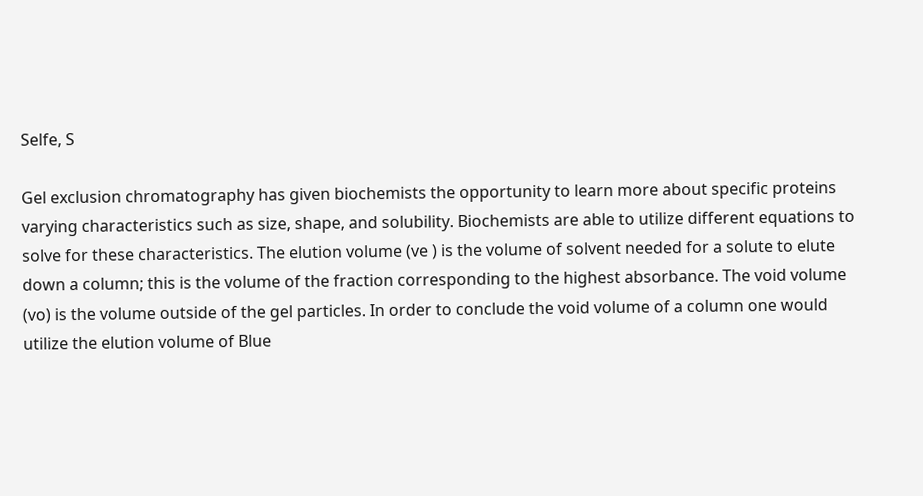Selfe, S

Gel exclusion chromatography has given biochemists the opportunity to learn more about specific proteins varying characteristics such as size, shape, and solubility. Biochemists are able to utilize different equations to solve for these characteristics. The elution volume (ve ) is the volume of solvent needed for a solute to elute down a column; this is the volume of the fraction corresponding to the highest absorbance. The void volume (vo) is the volume outside of the gel particles. In order to conclude the void volume of a column one would utilize the elution volume of Blue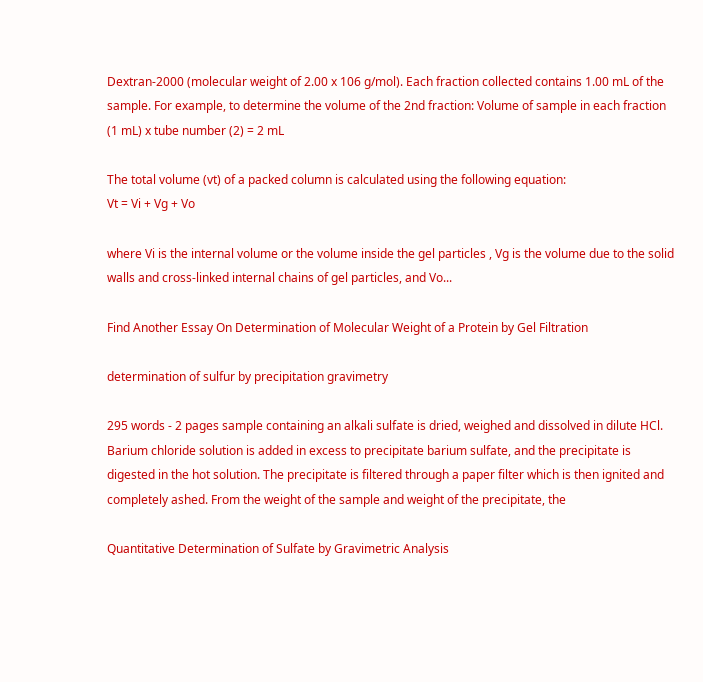Dextran-2000 (molecular weight of 2.00 x 106 g/mol). Each fraction collected contains 1.00 mL of the sample. For example, to determine the volume of the 2nd fraction: Volume of sample in each fraction (1 mL) x tube number (2) = 2 mL

The total volume (vt) of a packed column is calculated using the following equation:
Vt = Vi + Vg + Vo

where Vi is the internal volume or the volume inside the gel particles , Vg is the volume due to the solid walls and cross-linked internal chains of gel particles, and Vo...

Find Another Essay On Determination of Molecular Weight of a Protein by Gel Filtration

determination of sulfur by precipitation gravimetry

295 words - 2 pages sample containing an alkali sulfate is dried, weighed and dissolved in dilute HCl. Barium chloride solution is added in excess to precipitate barium sulfate, and the precipitate is digested in the hot solution. The precipitate is filtered through a paper filter which is then ignited and completely ashed. From the weight of the sample and weight of the precipitate, the

Quantitative Determination of Sulfate by Gravimetric Analysis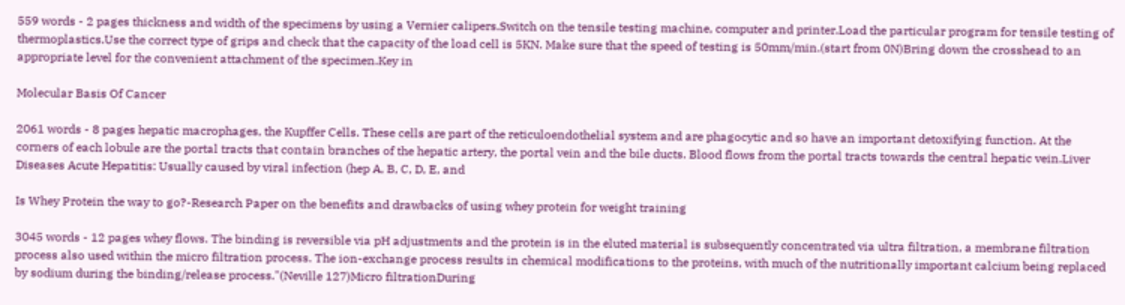559 words - 2 pages thickness and width of the specimens by using a Vernier calipers.Switch on the tensile testing machine, computer and printer.Load the particular program for tensile testing of thermoplastics.Use the correct type of grips and check that the capacity of the load cell is 5KN. Make sure that the speed of testing is 50mm/min.(start from 0N)Bring down the crosshead to an appropriate level for the convenient attachment of the specimen.Key in

Molecular Basis Of Cancer

2061 words - 8 pages hepatic macrophages, the Kupffer Cells. These cells are part of the reticuloendothelial system and are phagocytic and so have an important detoxifying function. At the corners of each lobule are the portal tracts that contain branches of the hepatic artery, the portal vein and the bile ducts. Blood flows from the portal tracts towards the central hepatic vein.Liver Diseases Acute Hepatitis: Usually caused by viral infection (hep A, B, C, D, E, and

Is Whey Protein the way to go?-Research Paper on the benefits and drawbacks of using whey protein for weight training

3045 words - 12 pages whey flows. The binding is reversible via pH adjustments and the protein is in the eluted material is subsequently concentrated via ultra filtration, a membrane filtration process also used within the micro filtration process. The ion-exchange process results in chemical modifications to the proteins, with much of the nutritionally important calcium being replaced by sodium during the binding/release process."(Neville 127)Micro filtrationDuring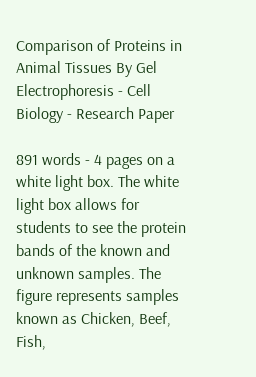Comparison of Proteins in Animal Tissues By Gel Electrophoresis - Cell Biology - Research Paper

891 words - 4 pages on a white light box. The white light box allows for students to see the protein bands of the known and unknown samples. The figure represents samples known as Chicken, Beef, Fish,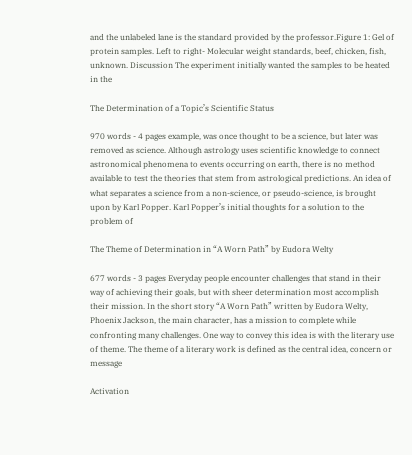and the unlabeled lane is the standard provided by the professor.Figure 1: Gel of protein samples. Left to right- Molecular weight standards, beef, chicken, fish, unknown. Discussion The experiment initially wanted the samples to be heated in the

The Determination of a Topic’s Scientific Status

970 words - 4 pages example, was once thought to be a science, but later was removed as science. Although astrology uses scientific knowledge to connect astronomical phenomena to events occurring on earth, there is no method available to test the theories that stem from astrological predictions. An idea of what separates a science from a non-science, or pseudo-science, is brought upon by Karl Popper. Karl Popper’s initial thoughts for a solution to the problem of

The Theme of Determination in “A Worn Path” by Eudora Welty

677 words - 3 pages Everyday people encounter challenges that stand in their way of achieving their goals, but with sheer determination most accomplish their mission. In the short story “A Worn Path” written by Eudora Welty, Phoenix Jackson, the main character, has a mission to complete while confronting many challenges. One way to convey this idea is with the literary use of theme. The theme of a literary work is defined as the central idea, concern or message

Activation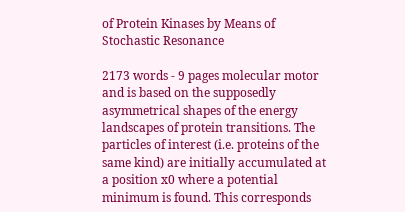of Protein Kinases by Means of Stochastic Resonance

2173 words - 9 pages molecular motor and is based on the supposedly asymmetrical shapes of the energy landscapes of protein transitions. The particles of interest (i.e. proteins of the same kind) are initially accumulated at a position x0 where a potential minimum is found. This corresponds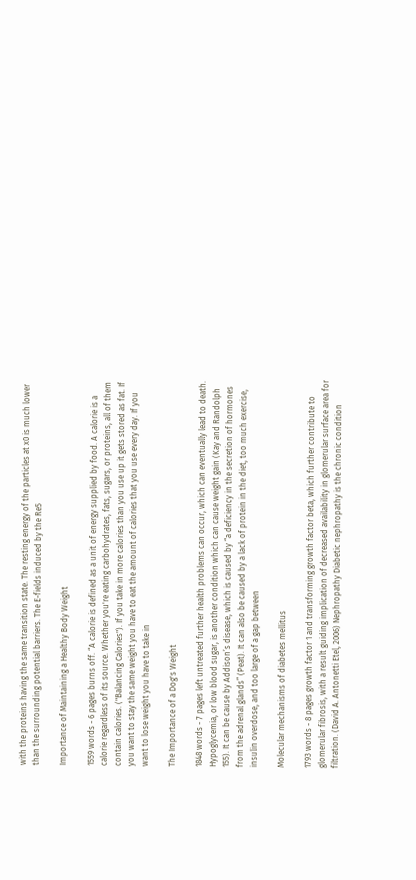with the proteins having the same transition state. The resting energy of the particles at x0 is much lower than the surrounding potential barriers. The E-fields induced by the Re5

Importance of Maintaining a Healthy Body Weight

1559 words - 6 pages burns off. “A calorie is defined as a unit of energy supplied by food. A calorie is a calorie regardless of its source. Whether you're eating carbohydrates, fats, sugars, or proteins, all of them contain calories. ("Balancing Calories"). If you take in more calories than you use up it gets stored as fat. If you want to stay the same weight you have to eat the amount of calories that you use every day. If you want to lose weight you have to take in

The Importance of a Dog's Weight

1848 words - 7 pages left untreated further health problems can occur, which can eventually lead to death. Hypoglycemia, or low blood sugar, is another condition which can cause weight gain (Kay and Randolph 155). It can be cause by Addison’s disease, which is caused by “a deficiency in the secretion of hormones from the adrenal glands” (Peat). It can also be caused by a lack of protein in the diet, too much exercise, insulin overdose, and too large of a gap between

Molecular mechanisms of diabetes mellitus

1793 words - 8 pages growth factor 1 and transforming growth factor beta, which further contribute to glomerular fibrosis, with a result guiding implication of decreased availability in glomerular surface area for filtration. (David A. Antonetti Etel, 2006) Nephropathy Diabetic nephropathy is the chronic condition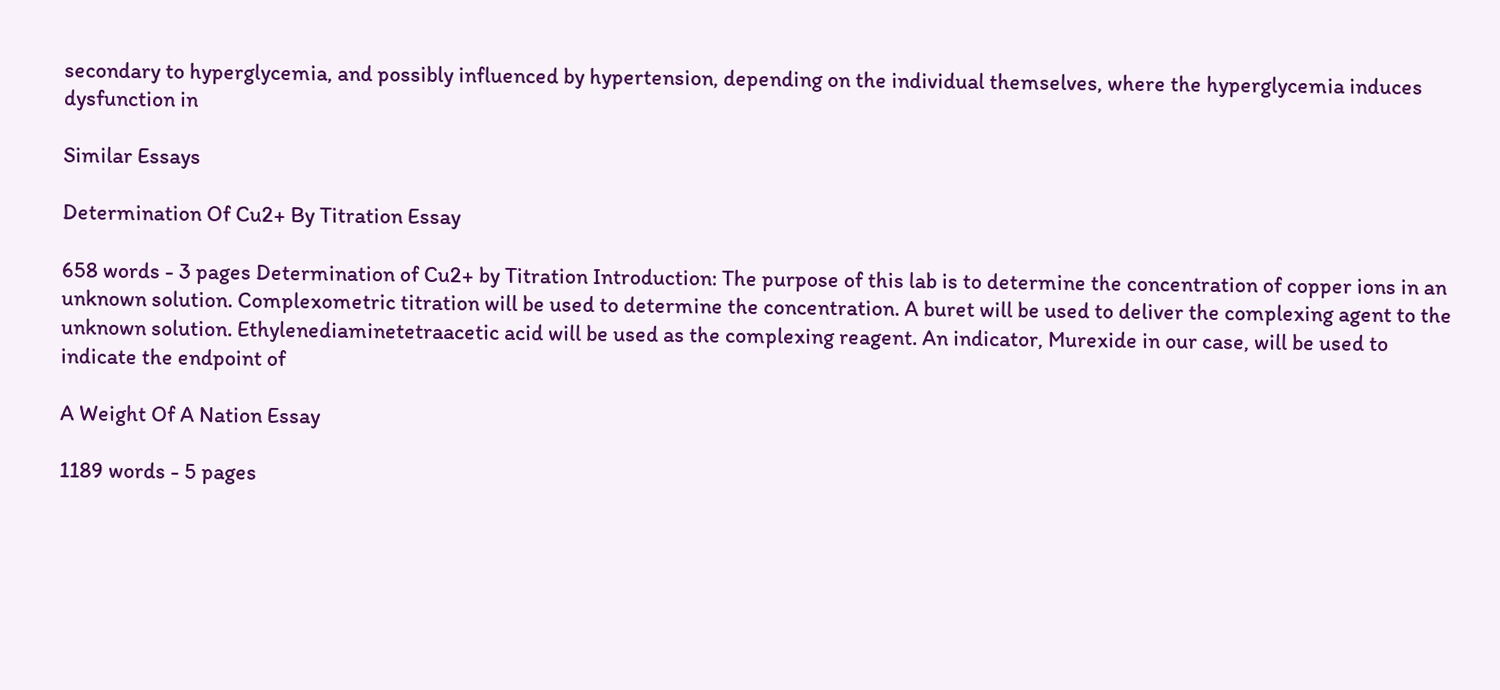secondary to hyperglycemia, and possibly influenced by hypertension, depending on the individual themselves, where the hyperglycemia induces dysfunction in

Similar Essays

Determination Of Cu2+ By Titration Essay

658 words - 3 pages Determination of Cu2+ by Titration Introduction: The purpose of this lab is to determine the concentration of copper ions in an unknown solution. Complexometric titration will be used to determine the concentration. A buret will be used to deliver the complexing agent to the unknown solution. Ethylenediaminetetraacetic acid will be used as the complexing reagent. An indicator, Murexide in our case, will be used to indicate the endpoint of

A Weight Of A Nation Essay

1189 words - 5 pages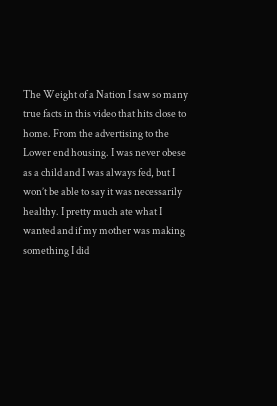The Weight of a Nation I saw so many true facts in this video that hits close to home. From the advertising to the Lower end housing. I was never obese as a child and I was always fed, but I won’t be able to say it was necessarily healthy. I pretty much ate what I wanted and if my mother was making something I did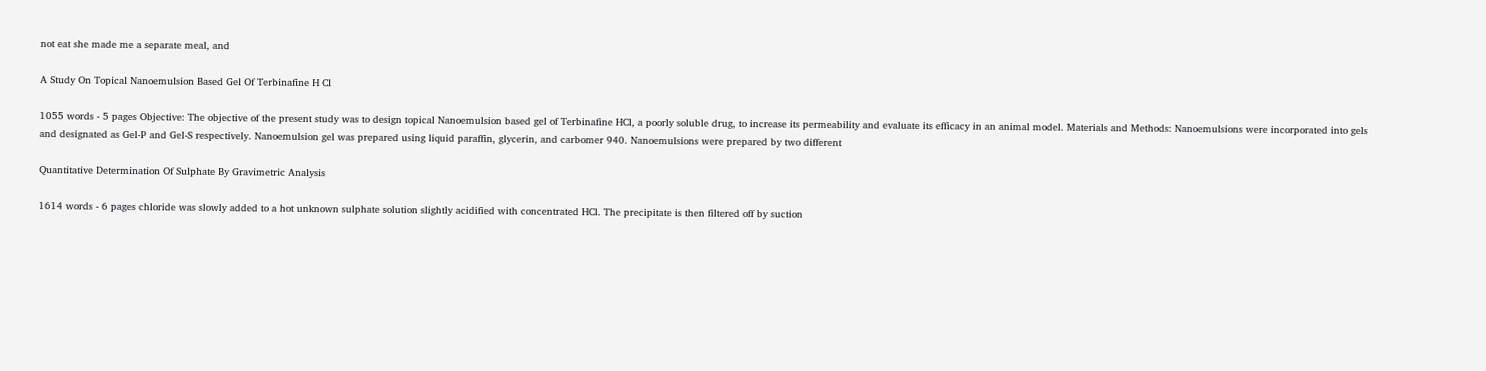not eat she made me a separate meal, and

A Study On Topical Nanoemulsion Based Gel Of Terbinafine H Cl

1055 words - 5 pages Objective: The objective of the present study was to design topical Nanoemulsion based gel of Terbinafine HCl, a poorly soluble drug, to increase its permeability and evaluate its efficacy in an animal model. Materials and Methods: Nanoemulsions were incorporated into gels and designated as Gel-P and Gel-S respectively. Nanoemulsion gel was prepared using liquid paraffin, glycerin, and carbomer 940. Nanoemulsions were prepared by two different

Quantitative Determination Of Sulphate By Gravimetric Analysis

1614 words - 6 pages chloride was slowly added to a hot unknown sulphate solution slightly acidified with concentrated HCl. The precipitate is then filtered off by suction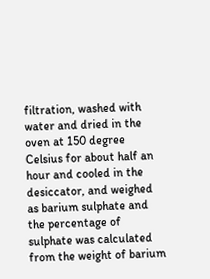filtration, washed with water and dried in the oven at 150 degree Celsius for about half an hour and cooled in the desiccator, and weighed as barium sulphate and the percentage of sulphate was calculated from the weight of barium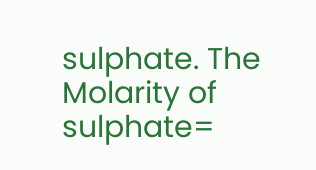sulphate. The Molarity of sulphate=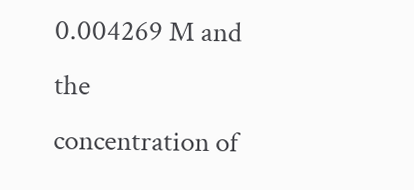0.004269 M and the concentration of